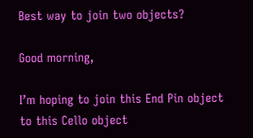Best way to join two objects?

Good morning,

I’m hoping to join this End Pin object to this Cello object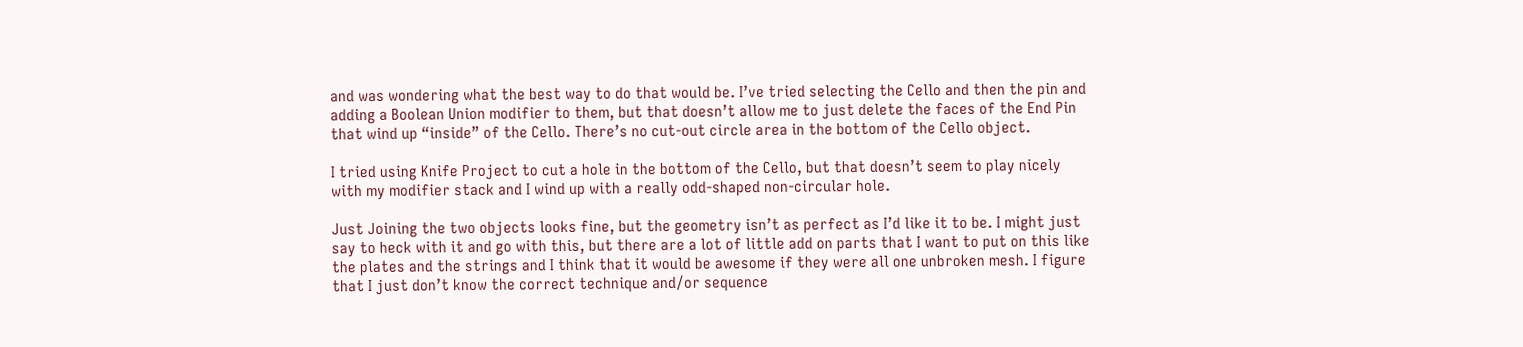and was wondering what the best way to do that would be. I’ve tried selecting the Cello and then the pin and adding a Boolean Union modifier to them, but that doesn’t allow me to just delete the faces of the End Pin that wind up “inside” of the Cello. There’s no cut-out circle area in the bottom of the Cello object.

I tried using Knife Project to cut a hole in the bottom of the Cello, but that doesn’t seem to play nicely with my modifier stack and I wind up with a really odd-shaped non-circular hole.

Just Joining the two objects looks fine, but the geometry isn’t as perfect as I’d like it to be. I might just say to heck with it and go with this, but there are a lot of little add on parts that I want to put on this like the plates and the strings and I think that it would be awesome if they were all one unbroken mesh. I figure that I just don’t know the correct technique and/or sequence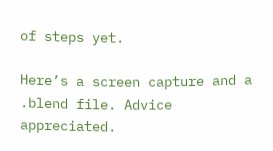of steps yet.

Here’s a screen capture and a .blend file. Advice appreciated.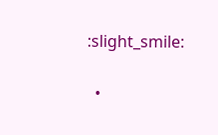:slight_smile:

  •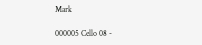Mark

000005 Cello 08 -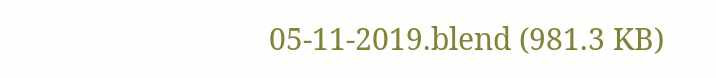05-11-2019.blend (981.3 KB)